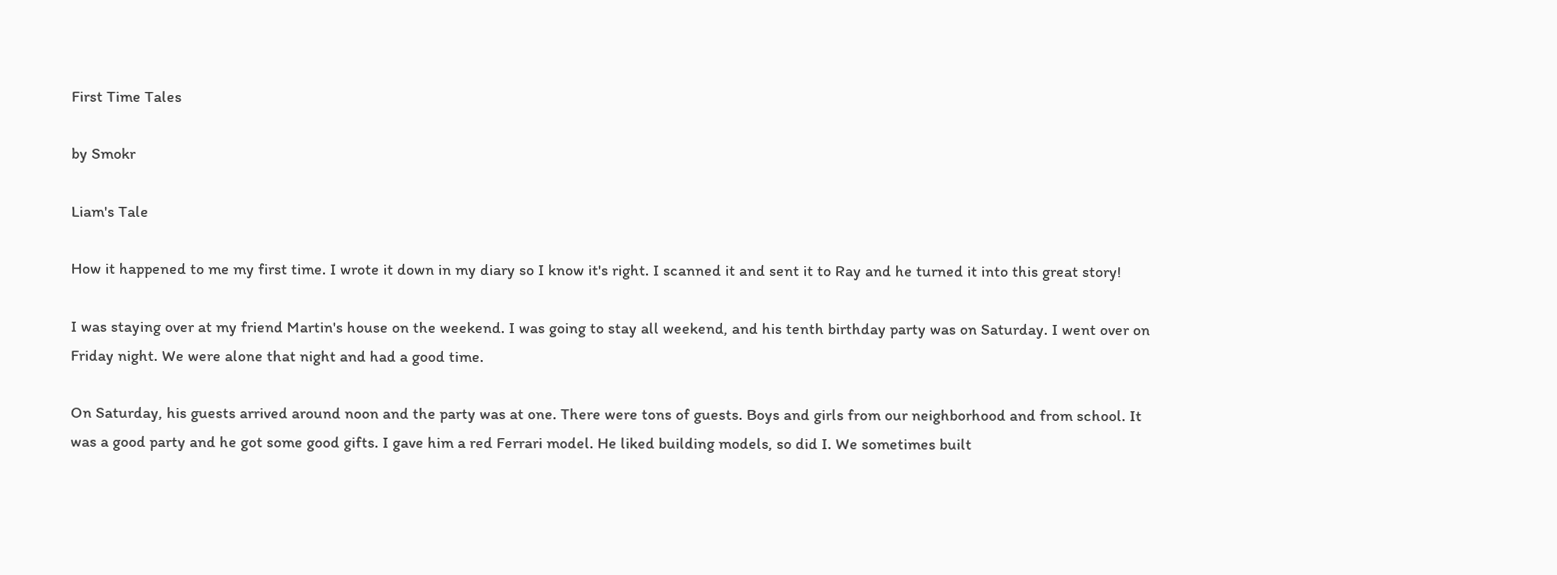First Time Tales

by Smokr

Liam's Tale

How it happened to me my first time. I wrote it down in my diary so I know it's right. I scanned it and sent it to Ray and he turned it into this great story!

I was staying over at my friend Martin's house on the weekend. I was going to stay all weekend, and his tenth birthday party was on Saturday. I went over on Friday night. We were alone that night and had a good time.

On Saturday, his guests arrived around noon and the party was at one. There were tons of guests. Boys and girls from our neighborhood and from school. It was a good party and he got some good gifts. I gave him a red Ferrari model. He liked building models, so did I. We sometimes built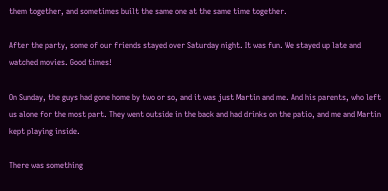them together, and sometimes built the same one at the same time together.

After the party, some of our friends stayed over Saturday night. It was fun. We stayed up late and watched movies. Good times!

On Sunday, the guys had gone home by two or so, and it was just Martin and me. And his parents, who left us alone for the most part. They went outside in the back and had drinks on the patio, and me and Martin kept playing inside.

There was something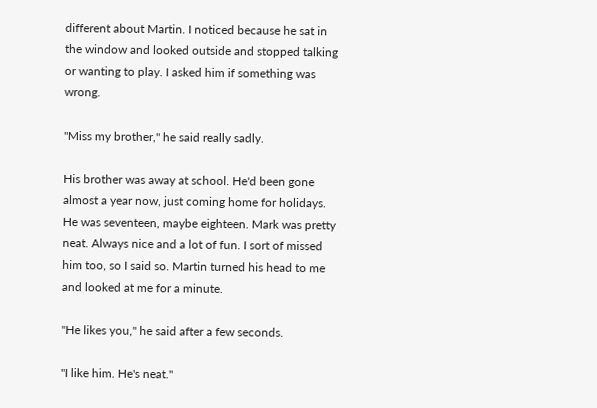different about Martin. I noticed because he sat in the window and looked outside and stopped talking or wanting to play. I asked him if something was wrong.

"Miss my brother," he said really sadly.

His brother was away at school. He'd been gone almost a year now, just coming home for holidays. He was seventeen, maybe eighteen. Mark was pretty neat. Always nice and a lot of fun. I sort of missed him too, so I said so. Martin turned his head to me and looked at me for a minute.

"He likes you," he said after a few seconds.

"I like him. He's neat."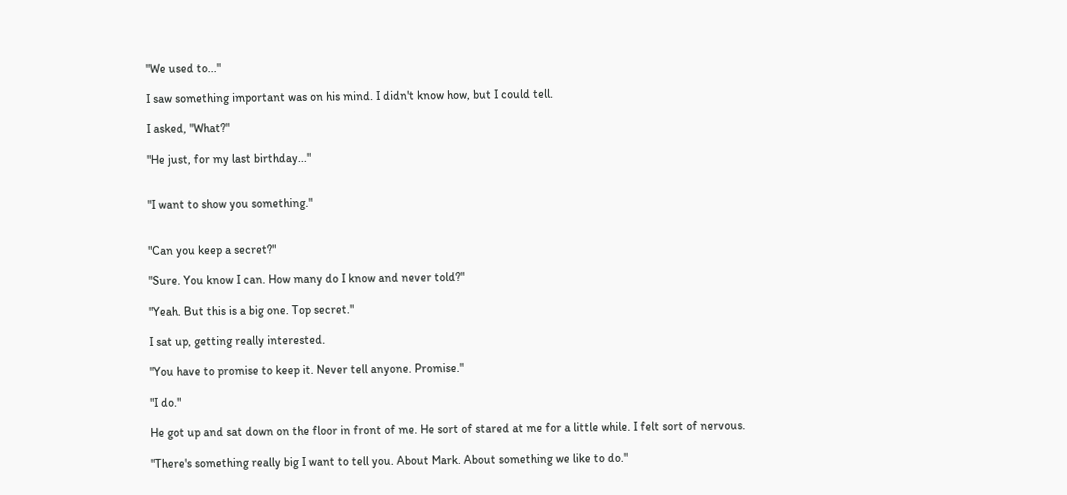"We used to..."

I saw something important was on his mind. I didn't know how, but I could tell.

I asked, "What?"

"He just, for my last birthday..."


"I want to show you something."


"Can you keep a secret?"

"Sure. You know I can. How many do I know and never told?"

"Yeah. But this is a big one. Top secret."

I sat up, getting really interested.

"You have to promise to keep it. Never tell anyone. Promise."

"I do."

He got up and sat down on the floor in front of me. He sort of stared at me for a little while. I felt sort of nervous.

"There's something really big I want to tell you. About Mark. About something we like to do."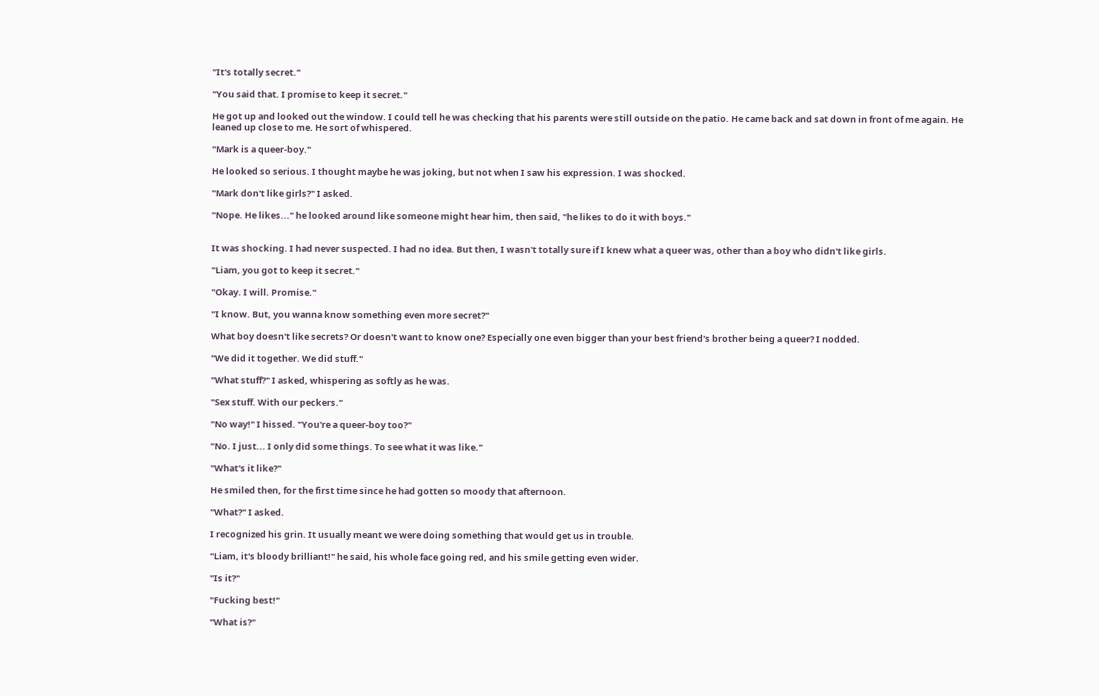"It's totally secret."

"You said that. I promise to keep it secret."

He got up and looked out the window. I could tell he was checking that his parents were still outside on the patio. He came back and sat down in front of me again. He leaned up close to me. He sort of whispered.

"Mark is a queer-boy."

He looked so serious. I thought maybe he was joking, but not when I saw his expression. I was shocked.

"Mark don't like girls?" I asked.

"Nope. He likes..." he looked around like someone might hear him, then said, "he likes to do it with boys."


It was shocking. I had never suspected. I had no idea. But then, I wasn't totally sure if I knew what a queer was, other than a boy who didn't like girls.

"Liam, you got to keep it secret."

"Okay. I will. Promise."

"I know. But, you wanna know something even more secret?"

What boy doesn't like secrets? Or doesn't want to know one? Especially one even bigger than your best friend's brother being a queer? I nodded.

"We did it together. We did stuff."

"What stuff?" I asked, whispering as softly as he was.

"Sex stuff. With our peckers."

"No way!" I hissed. "You're a queer-boy too?"

"No. I just... I only did some things. To see what it was like."

"What's it like?"

He smiled then, for the first time since he had gotten so moody that afternoon.

"What?" I asked.

I recognized his grin. It usually meant we were doing something that would get us in trouble.

"Liam, it's bloody brilliant!" he said, his whole face going red, and his smile getting even wider.

"Is it?"

"Fucking best!"

"What is?"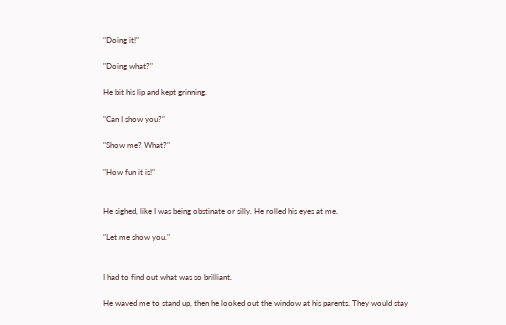"Doing it!"

"Doing what?"

He bit his lip and kept grinning.

"Can I show you?"

"Show me? What?"

"How fun it is!"


He sighed, like I was being obstinate or silly. He rolled his eyes at me.

"Let me show you."


I had to find out what was so brilliant.

He waved me to stand up, then he looked out the window at his parents. They would stay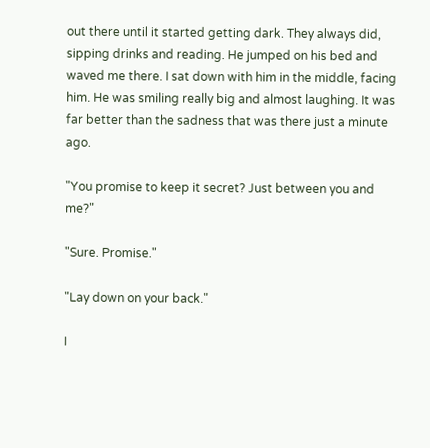out there until it started getting dark. They always did, sipping drinks and reading. He jumped on his bed and waved me there. I sat down with him in the middle, facing him. He was smiling really big and almost laughing. It was far better than the sadness that was there just a minute ago.

"You promise to keep it secret? Just between you and me?"

"Sure. Promise."

"Lay down on your back."

I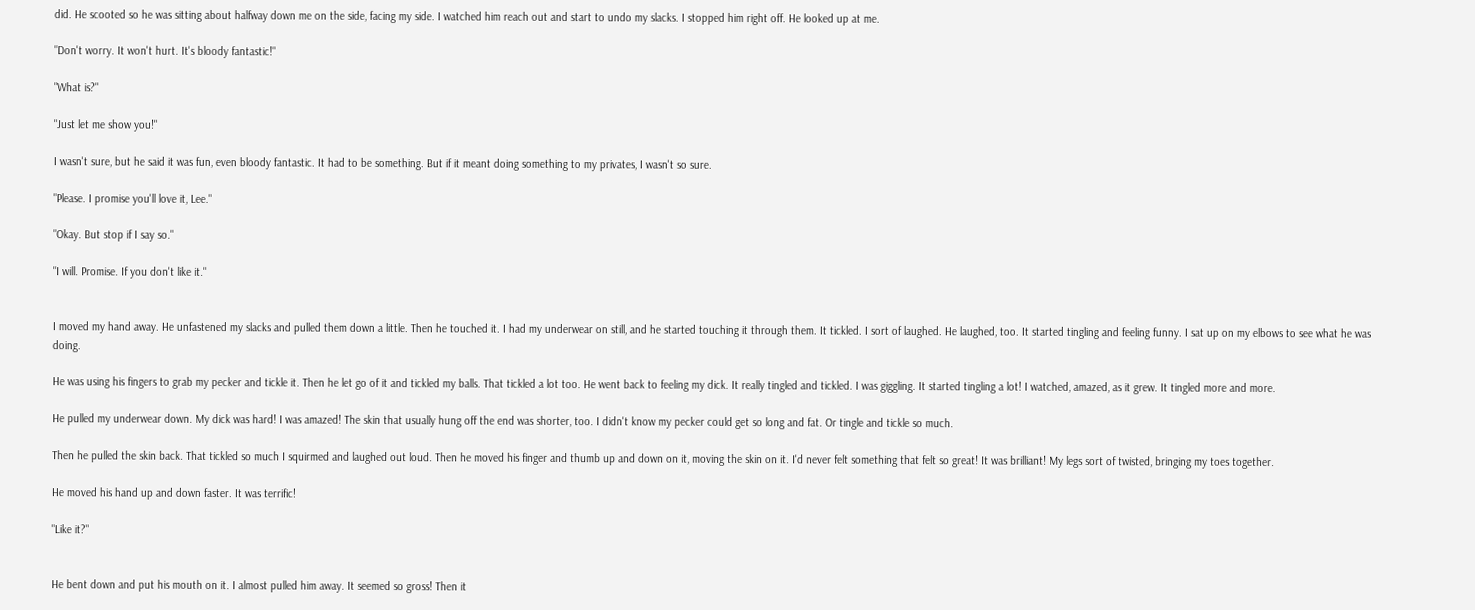did. He scooted so he was sitting about halfway down me on the side, facing my side. I watched him reach out and start to undo my slacks. I stopped him right off. He looked up at me.

"Don't worry. It won't hurt. It's bloody fantastic!"

"What is?"

"Just let me show you!"

I wasn't sure, but he said it was fun, even bloody fantastic. It had to be something. But if it meant doing something to my privates, I wasn't so sure.

"Please. I promise you'll love it, Lee."

"Okay. But stop if I say so."

"I will. Promise. If you don't like it."


I moved my hand away. He unfastened my slacks and pulled them down a little. Then he touched it. I had my underwear on still, and he started touching it through them. It tickled. I sort of laughed. He laughed, too. It started tingling and feeling funny. I sat up on my elbows to see what he was doing.

He was using his fingers to grab my pecker and tickle it. Then he let go of it and tickled my balls. That tickled a lot too. He went back to feeling my dick. It really tingled and tickled. I was giggling. It started tingling a lot! I watched, amazed, as it grew. It tingled more and more.

He pulled my underwear down. My dick was hard! I was amazed! The skin that usually hung off the end was shorter, too. I didn't know my pecker could get so long and fat. Or tingle and tickle so much.

Then he pulled the skin back. That tickled so much I squirmed and laughed out loud. Then he moved his finger and thumb up and down on it, moving the skin on it. I'd never felt something that felt so great! It was brilliant! My legs sort of twisted, bringing my toes together.

He moved his hand up and down faster. It was terrific!

"Like it?"


He bent down and put his mouth on it. I almost pulled him away. It seemed so gross! Then it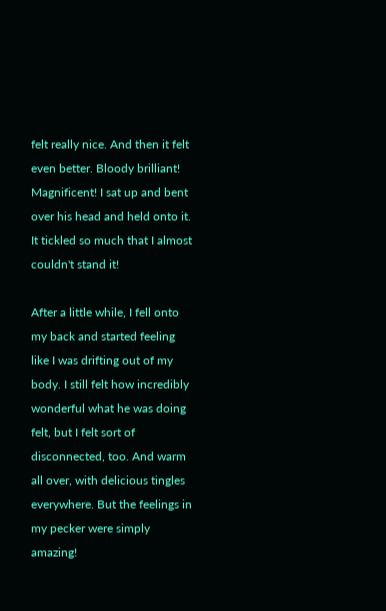felt really nice. And then it felt even better. Bloody brilliant! Magnificent! I sat up and bent over his head and held onto it. It tickled so much that I almost couldn't stand it!

After a little while, I fell onto my back and started feeling like I was drifting out of my body. I still felt how incredibly wonderful what he was doing felt, but I felt sort of disconnected, too. And warm all over, with delicious tingles everywhere. But the feelings in my pecker were simply amazing!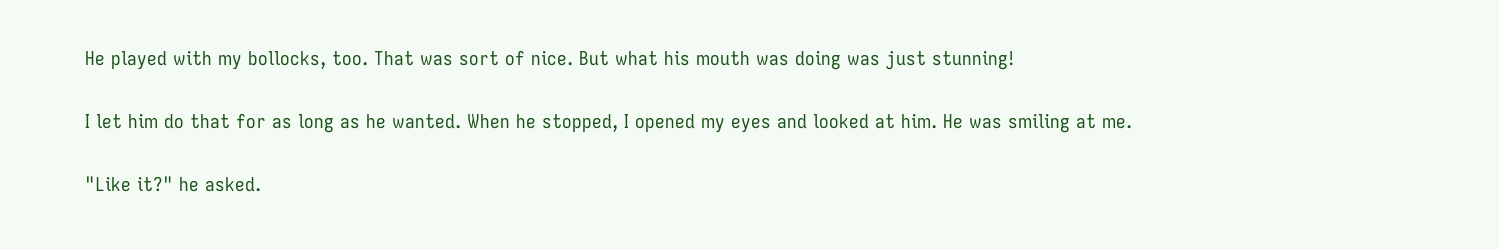He played with my bollocks, too. That was sort of nice. But what his mouth was doing was just stunning!

I let him do that for as long as he wanted. When he stopped, I opened my eyes and looked at him. He was smiling at me.

"Like it?" he asked.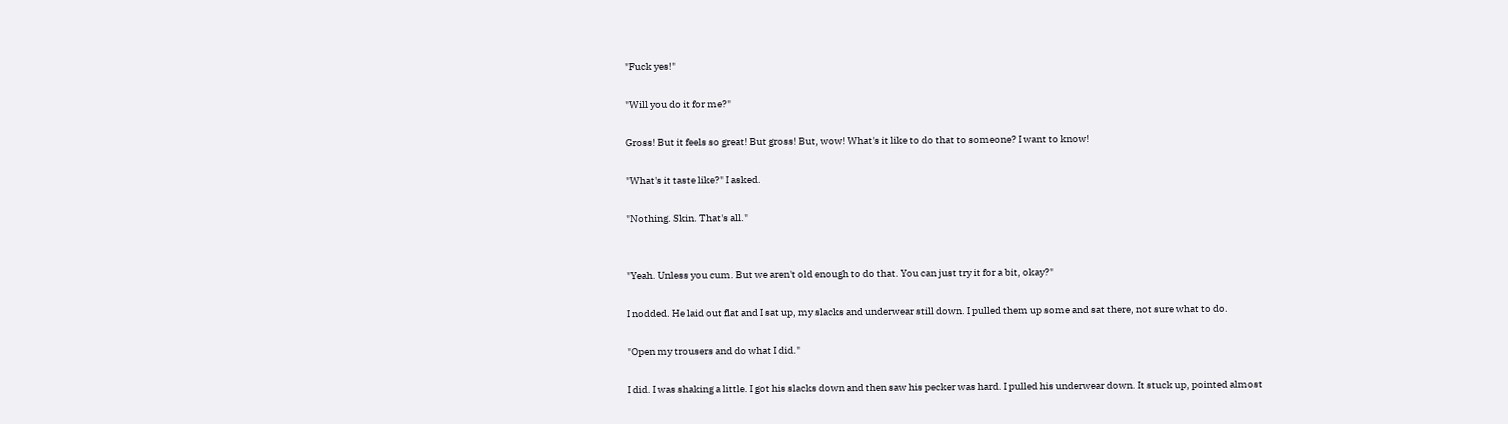"Fuck yes!"

"Will you do it for me?"

Gross! But it feels so great! But gross! But, wow! What's it like to do that to someone? I want to know!

"What's it taste like?" I asked.

"Nothing. Skin. That's all."


"Yeah. Unless you cum. But we aren't old enough to do that. You can just try it for a bit, okay?"

I nodded. He laid out flat and I sat up, my slacks and underwear still down. I pulled them up some and sat there, not sure what to do.

"Open my trousers and do what I did."

I did. I was shaking a little. I got his slacks down and then saw his pecker was hard. I pulled his underwear down. It stuck up, pointed almost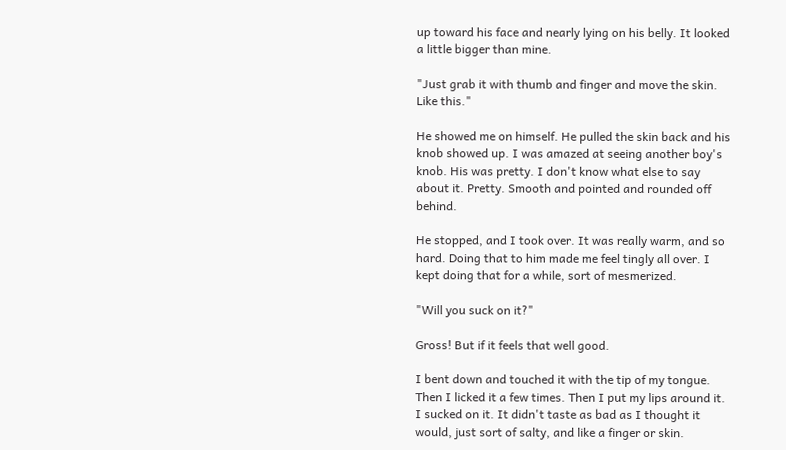up toward his face and nearly lying on his belly. It looked a little bigger than mine.

"Just grab it with thumb and finger and move the skin. Like this."

He showed me on himself. He pulled the skin back and his knob showed up. I was amazed at seeing another boy's knob. His was pretty. I don't know what else to say about it. Pretty. Smooth and pointed and rounded off behind.

He stopped, and I took over. It was really warm, and so hard. Doing that to him made me feel tingly all over. I kept doing that for a while, sort of mesmerized.

"Will you suck on it?"

Gross! But if it feels that well good.

I bent down and touched it with the tip of my tongue. Then I licked it a few times. Then I put my lips around it. I sucked on it. It didn't taste as bad as I thought it would, just sort of salty, and like a finger or skin.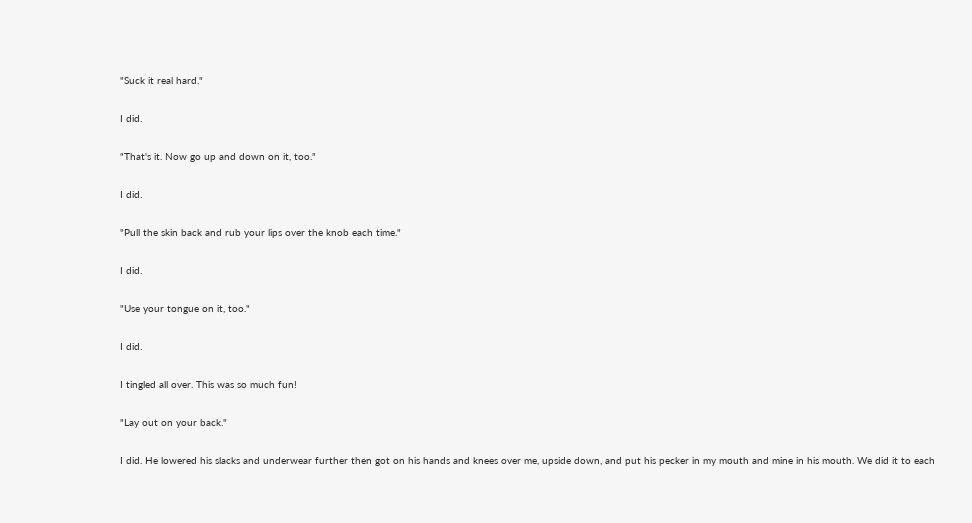"Suck it real hard."

I did.

"That's it. Now go up and down on it, too."

I did.

"Pull the skin back and rub your lips over the knob each time."

I did.

"Use your tongue on it, too."

I did.

I tingled all over. This was so much fun!

"Lay out on your back."

I did. He lowered his slacks and underwear further then got on his hands and knees over me, upside down, and put his pecker in my mouth and mine in his mouth. We did it to each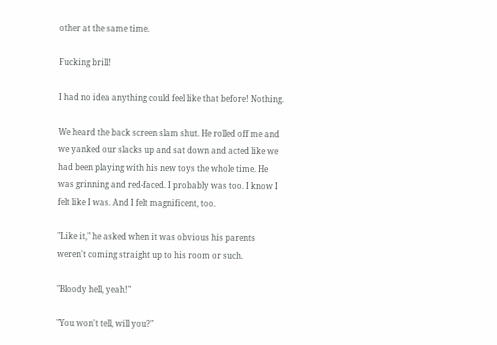other at the same time.

Fucking brill!

I had no idea anything could feel like that before! Nothing.

We heard the back screen slam shut. He rolled off me and we yanked our slacks up and sat down and acted like we had been playing with his new toys the whole time. He was grinning and red-faced. I probably was too. I know I felt like I was. And I felt magnificent, too.

"Like it," he asked when it was obvious his parents weren't coming straight up to his room or such.

"Bloody hell, yeah!"

"You won't tell, will you?"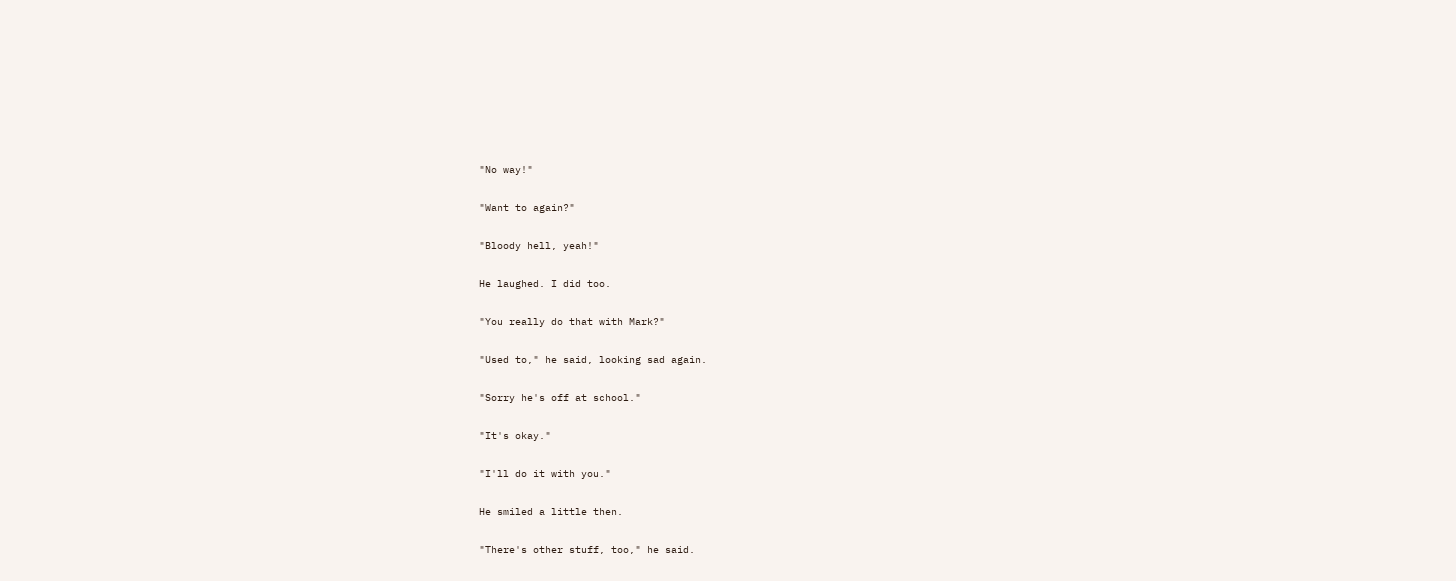"No way!"

"Want to again?"

"Bloody hell, yeah!"

He laughed. I did too.

"You really do that with Mark?"

"Used to," he said, looking sad again.

"Sorry he's off at school."

"It's okay."

"I'll do it with you."

He smiled a little then.

"There's other stuff, too," he said.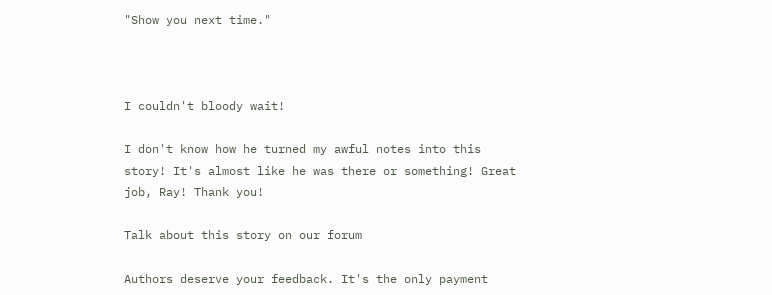"Show you next time."



I couldn't bloody wait!

I don't know how he turned my awful notes into this story! It's almost like he was there or something! Great job, Ray! Thank you!

Talk about this story on our forum

Authors deserve your feedback. It's the only payment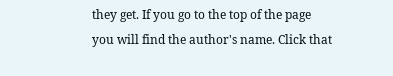they get. If you go to the top of the page you will find the author's name. Click that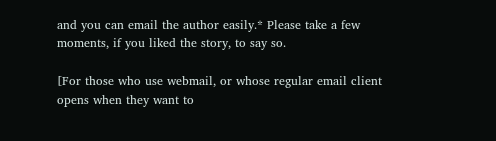and you can email the author easily.* Please take a few moments, if you liked the story, to say so.

[For those who use webmail, or whose regular email client opens when they want to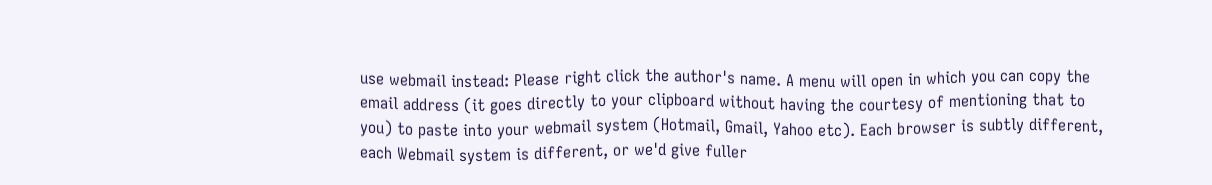use webmail instead: Please right click the author's name. A menu will open in which you can copy the email address (it goes directly to your clipboard without having the courtesy of mentioning that to you) to paste into your webmail system (Hotmail, Gmail, Yahoo etc). Each browser is subtly different, each Webmail system is different, or we'd give fuller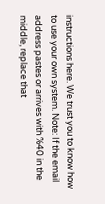instructions here. We trust you to know how to use your own system. Note: If the email address pastes or arrives with %40 in the middle, replace that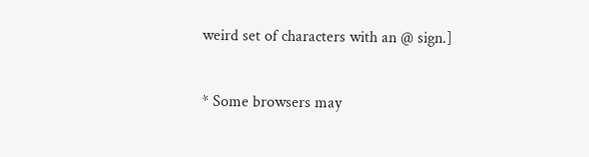weird set of characters with an @ sign.]

* Some browsers may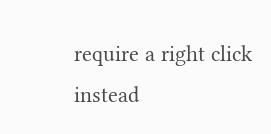require a right click instead